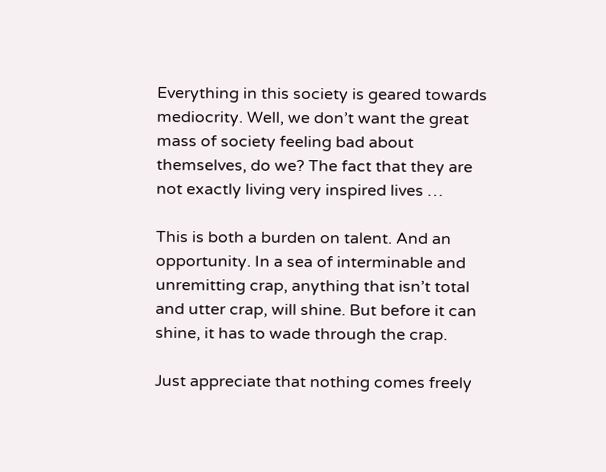Everything in this society is geared towards mediocrity. Well, we don’t want the great mass of society feeling bad about themselves, do we? The fact that they are not exactly living very inspired lives …

This is both a burden on talent. And an opportunity. In a sea of interminable and unremitting crap, anything that isn’t total and utter crap, will shine. But before it can shine, it has to wade through the crap.

Just appreciate that nothing comes freely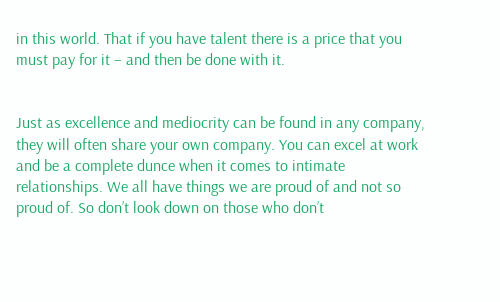in this world. That if you have talent there is a price that you must pay for it – and then be done with it.


Just as excellence and mediocrity can be found in any company, they will often share your own company. You can excel at work and be a complete dunce when it comes to intimate relationships. We all have things we are proud of and not so proud of. So don’t look down on those who don’t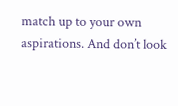match up to your own aspirations. And don’t look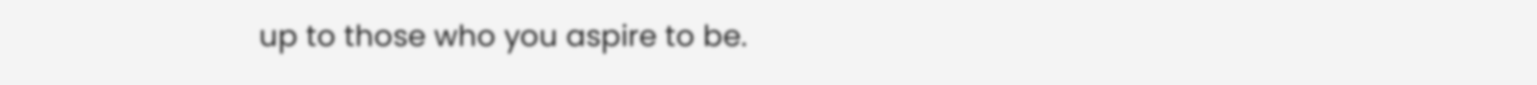up to those who you aspire to be.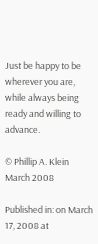Just be happy to be wherever you are, while always being ready and willing to advance.

© Phillip A. Klein March 2008

Published in: on March 17, 2008 at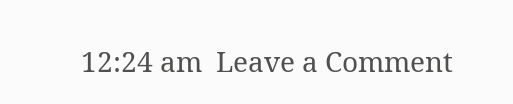12:24 am  Leave a Comment